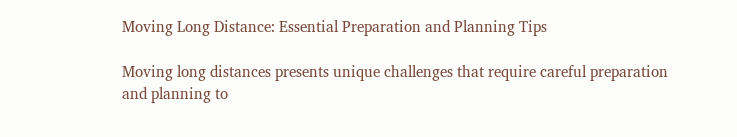Moving Long Distance: Essential Preparation and Planning Tips

Moving long distances presents unique challenges that require careful preparation and planning to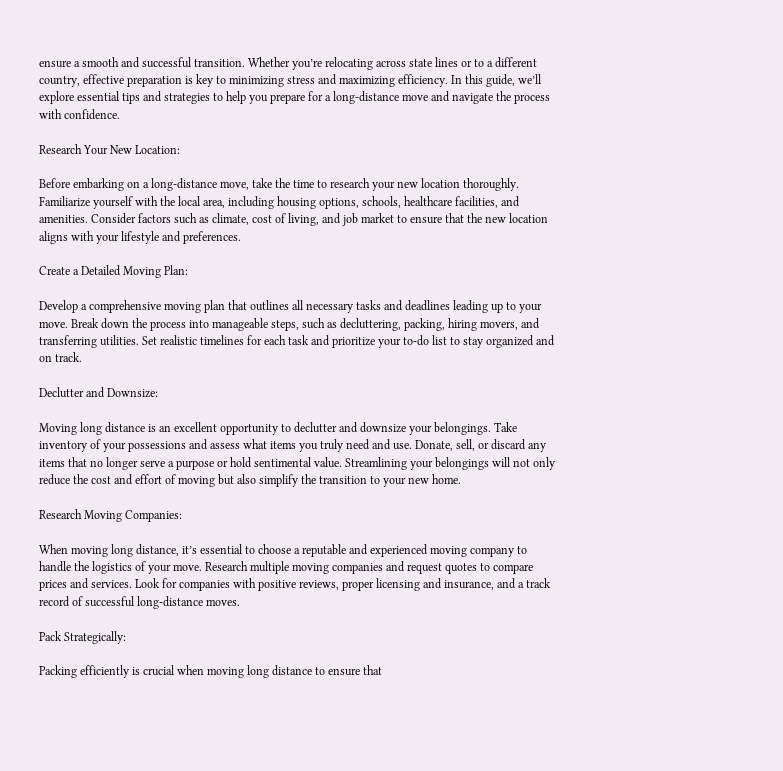ensure a smooth and successful transition. Whether you’re relocating across state lines or to a different country, effective preparation is key to minimizing stress and maximizing efficiency. In this guide, we’ll explore essential tips and strategies to help you prepare for a long-distance move and navigate the process with confidence.

Research Your New Location:

Before embarking on a long-distance move, take the time to research your new location thoroughly. Familiarize yourself with the local area, including housing options, schools, healthcare facilities, and amenities. Consider factors such as climate, cost of living, and job market to ensure that the new location aligns with your lifestyle and preferences.

Create a Detailed Moving Plan:

Develop a comprehensive moving plan that outlines all necessary tasks and deadlines leading up to your move. Break down the process into manageable steps, such as decluttering, packing, hiring movers, and transferring utilities. Set realistic timelines for each task and prioritize your to-do list to stay organized and on track.

Declutter and Downsize:

Moving long distance is an excellent opportunity to declutter and downsize your belongings. Take inventory of your possessions and assess what items you truly need and use. Donate, sell, or discard any items that no longer serve a purpose or hold sentimental value. Streamlining your belongings will not only reduce the cost and effort of moving but also simplify the transition to your new home.

Research Moving Companies:

When moving long distance, it’s essential to choose a reputable and experienced moving company to handle the logistics of your move. Research multiple moving companies and request quotes to compare prices and services. Look for companies with positive reviews, proper licensing and insurance, and a track record of successful long-distance moves.

Pack Strategically:

Packing efficiently is crucial when moving long distance to ensure that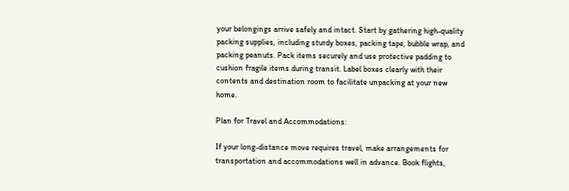your belongings arrive safely and intact. Start by gathering high-quality packing supplies, including sturdy boxes, packing tape, bubble wrap, and packing peanuts. Pack items securely and use protective padding to cushion fragile items during transit. Label boxes clearly with their contents and destination room to facilitate unpacking at your new home.

Plan for Travel and Accommodations:

If your long-distance move requires travel, make arrangements for transportation and accommodations well in advance. Book flights,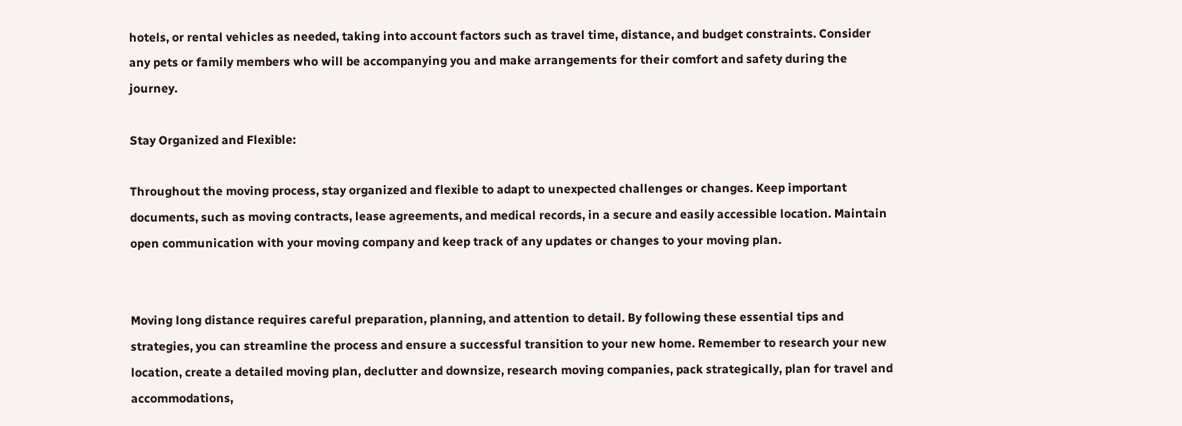hotels, or rental vehicles as needed, taking into account factors such as travel time, distance, and budget constraints. Consider any pets or family members who will be accompanying you and make arrangements for their comfort and safety during the journey.

Stay Organized and Flexible:

Throughout the moving process, stay organized and flexible to adapt to unexpected challenges or changes. Keep important documents, such as moving contracts, lease agreements, and medical records, in a secure and easily accessible location. Maintain open communication with your moving company and keep track of any updates or changes to your moving plan.


Moving long distance requires careful preparation, planning, and attention to detail. By following these essential tips and strategies, you can streamline the process and ensure a successful transition to your new home. Remember to research your new location, create a detailed moving plan, declutter and downsize, research moving companies, pack strategically, plan for travel and accommodations,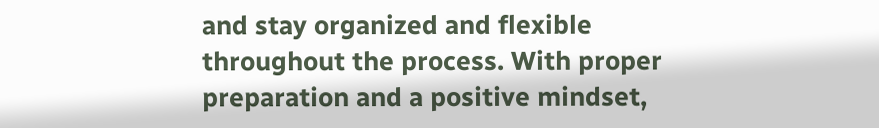and stay organized and flexible throughout the process. With proper preparation and a positive mindset,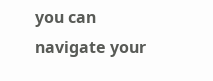you can navigate your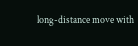long-distance move with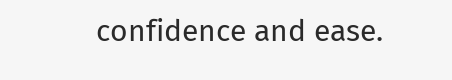confidence and ease.